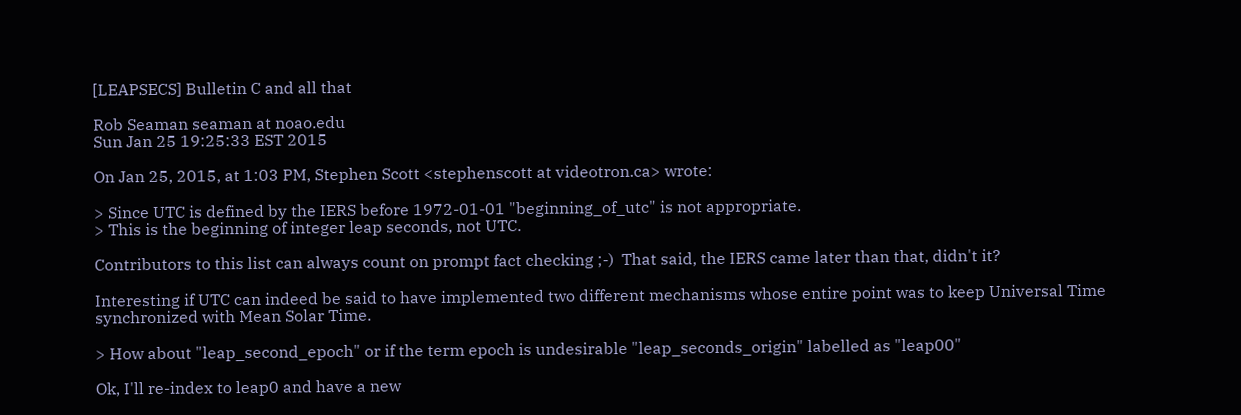[LEAPSECS] Bulletin C and all that

Rob Seaman seaman at noao.edu
Sun Jan 25 19:25:33 EST 2015

On Jan 25, 2015, at 1:03 PM, Stephen Scott <stephenscott at videotron.ca> wrote:

> Since UTC is defined by the IERS before 1972-01-01 "beginning_of_utc" is not appropriate.
> This is the beginning of integer leap seconds, not UTC.

Contributors to this list can always count on prompt fact checking ;-)  That said, the IERS came later than that, didn't it?

Interesting if UTC can indeed be said to have implemented two different mechanisms whose entire point was to keep Universal Time synchronized with Mean Solar Time.

> How about "leap_second_epoch" or if the term epoch is undesirable "leap_seconds_origin" labelled as "leap00"

Ok, I'll re-index to leap0 and have a new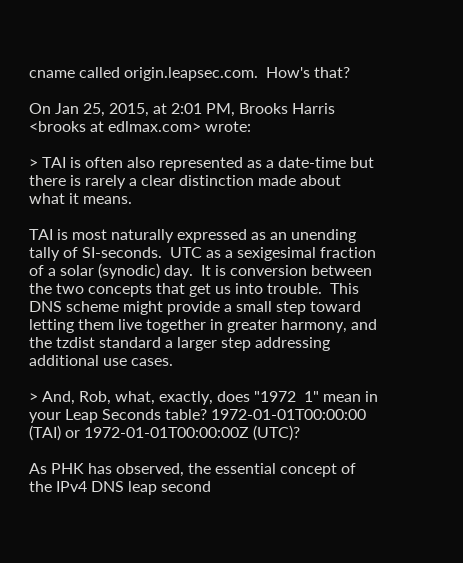cname called origin.leapsec.com.  How's that?

On Jan 25, 2015, at 2:01 PM, Brooks Harris <brooks at edlmax.com> wrote:

> TAI is often also represented as a date-time but there is rarely a clear distinction made about what it means.

TAI is most naturally expressed as an unending tally of SI-seconds.  UTC as a sexigesimal fraction of a solar (synodic) day.  It is conversion between the two concepts that get us into trouble.  This DNS scheme might provide a small step toward letting them live together in greater harmony, and the tzdist standard a larger step addressing additional use cases.

> And, Rob, what, exactly, does "1972  1" mean in your Leap Seconds table? 1972-01-01T00:00:00 (TAI) or 1972-01-01T00:00:00Z (UTC)?

As PHK has observed, the essential concept of the IPv4 DNS leap second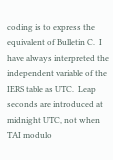coding is to express the equivalent of Bulletin C.  I have always interpreted the independent variable of the IERS table as UTC.  Leap seconds are introduced at midnight UTC, not when TAI modulo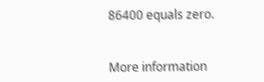86400 equals zero.


More information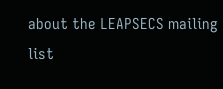about the LEAPSECS mailing list